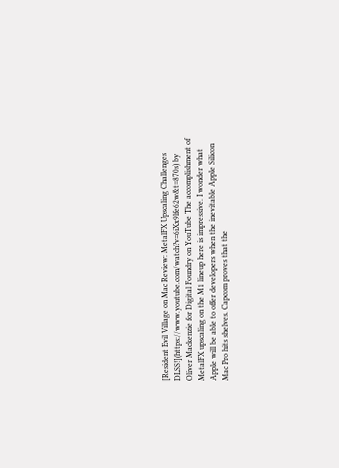[Resident Evil Village on Mac Review: MetalFX Upscaling Challenges DLSS!](https://www.youtube.com/watch?v=6iXx9lfe62w&t=870s) by Oliver Mackenzie for Digital Foundry on YouTube The accomplishment of MetalFX upscaling on the M1 lineup here is impressive. I wonder what Apple will be able to offer developers when the inevitable Apple Silicon Mac Pro hits shelves. Capcom proves that the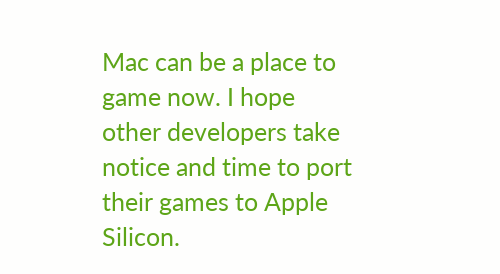Mac can be a place to game now. I hope other developers take notice and time to port their games to Apple Silicon.